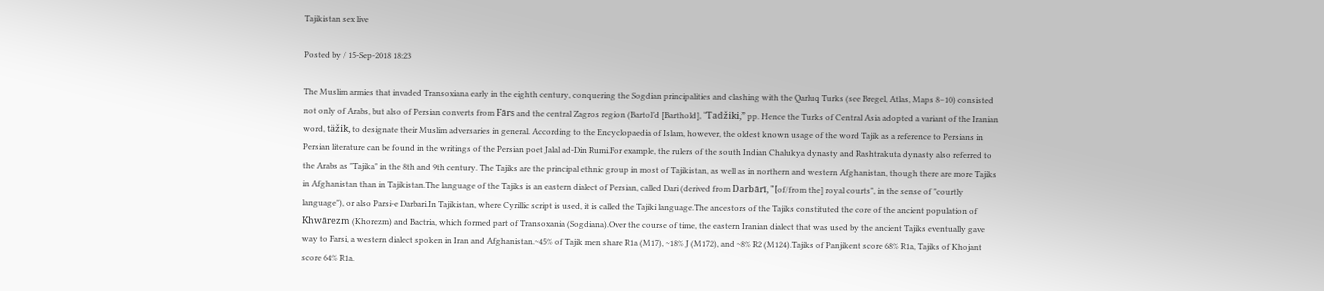Tajikistan sex live

Posted by / 15-Sep-2018 18:23

The Muslim armies that invaded Transoxiana early in the eighth century, conquering the Sogdian principalities and clashing with the Qarluq Turks (see Bregel, Atlas, Maps 8–10) consisted not only of Arabs, but also of Persian converts from Fārs and the central Zagros region (Bartol’d [Barthold], “Tadžiki,” pp. Hence the Turks of Central Asia adopted a variant of the Iranian word, täžik, to designate their Muslim adversaries in general. According to the Encyclopaedia of Islam, however, the oldest known usage of the word Tajik as a reference to Persians in Persian literature can be found in the writings of the Persian poet Jalal ad-Din Rumi.For example, the rulers of the south Indian Chalukya dynasty and Rashtrakuta dynasty also referred to the Arabs as "Tajika" in the 8th and 9th century. The Tajiks are the principal ethnic group in most of Tajikistan, as well as in northern and western Afghanistan, though there are more Tajiks in Afghanistan than in Tajikistan.The language of the Tajiks is an eastern dialect of Persian, called Dari (derived from Darbārī, "[of/from the] royal courts", in the sense of "courtly language"), or also Parsi-e Darbari.In Tajikistan, where Cyrillic script is used, it is called the Tajiki language.The ancestors of the Tajiks constituted the core of the ancient population of Khwārezm (Khorezm) and Bactria, which formed part of Transoxania (Sogdiana).Over the course of time, the eastern Iranian dialect that was used by the ancient Tajiks eventually gave way to Farsi, a western dialect spoken in Iran and Afghanistan.~45% of Tajik men share R1a (M17), ~18% J (M172), and ~8% R2 (M124).Tajiks of Panjikent score 68% R1a, Tajiks of Khojant score 64% R1a.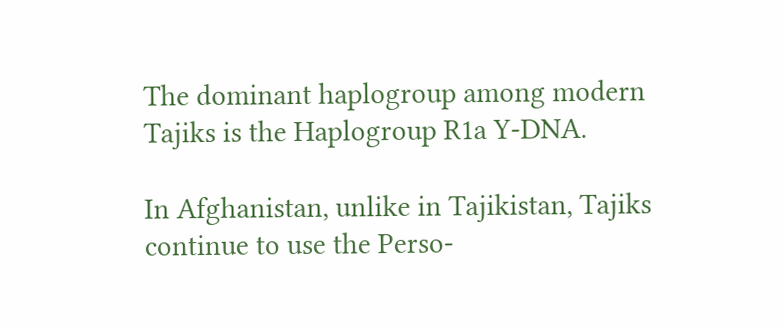The dominant haplogroup among modern Tajiks is the Haplogroup R1a Y-DNA.

In Afghanistan, unlike in Tajikistan, Tajiks continue to use the Perso-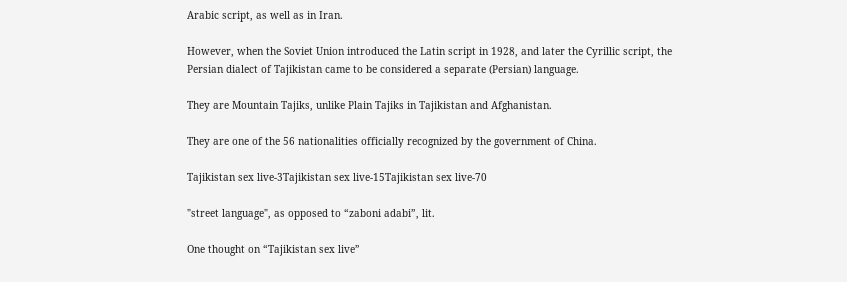Arabic script, as well as in Iran.

However, when the Soviet Union introduced the Latin script in 1928, and later the Cyrillic script, the Persian dialect of Tajikistan came to be considered a separate (Persian) language.

They are Mountain Tajiks, unlike Plain Tajiks in Tajikistan and Afghanistan.

They are one of the 56 nationalities officially recognized by the government of China.

Tajikistan sex live-3Tajikistan sex live-15Tajikistan sex live-70

"street language", as opposed to “zaboni adabi”, lit.

One thought on “Tajikistan sex live”